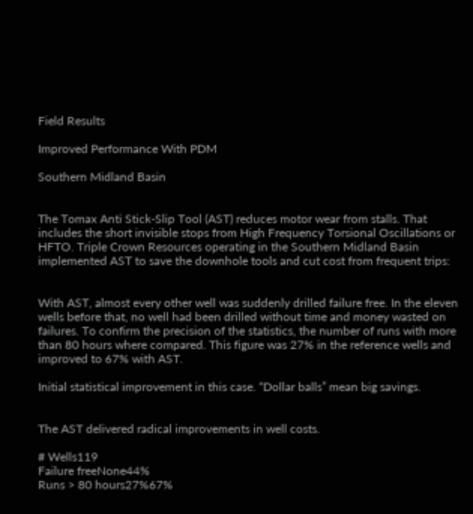Field Results

Improved Performance With PDM

Southern Midland Basin


The Tomax Anti Stick-Slip Tool (AST) reduces motor wear from stalls. That includes the short invisible stops from High Frequency Torsional Oscillations or HFTO. Triple Crown Resources operating in the Southern Midland Basin implemented AST to save the downhole tools and cut cost from frequent trips:


With AST, almost every other well was suddenly drilled failure free. In the eleven wells before that, no well had been drilled without time and money wasted on failures. To confirm the precision of the statistics, the number of runs with more than 80 hours where compared. This figure was 27% in the reference wells and improved to 67% with AST.

Initial statistical improvement in this case. “Dollar balls” mean big savings.


The AST delivered radical improvements in well costs.

# Wells119
Failure freeNone44%
Runs > 80 hours27%67%